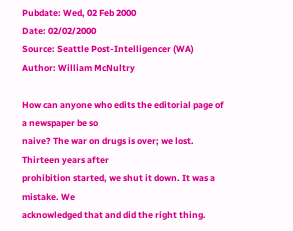Pubdate: Wed, 02 Feb 2000
Date: 02/02/2000
Source: Seattle Post-Intelligencer (WA)
Author: William McNultry

How can anyone who edits the editorial page of a newspaper be so
naive? The war on drugs is over; we lost. Thirteen years after
prohibition started, we shut it down. It was a mistake. We
acknowledged that and did the right thing.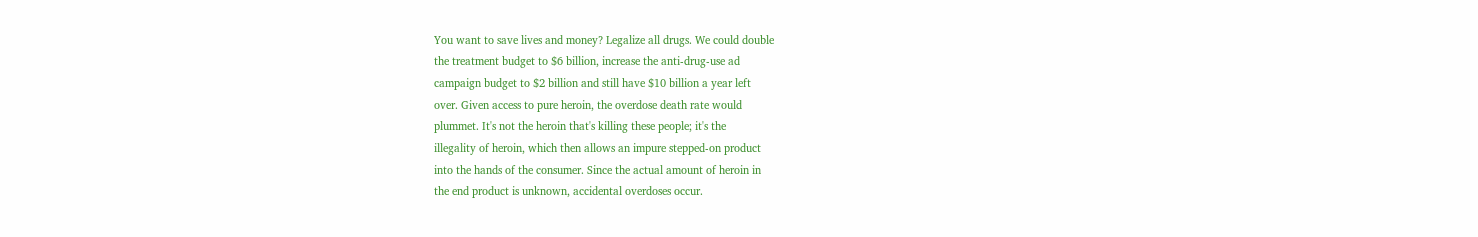You want to save lives and money? Legalize all drugs. We could double
the treatment budget to $6 billion, increase the anti-drug-use ad
campaign budget to $2 billion and still have $10 billion a year left
over. Given access to pure heroin, the overdose death rate would
plummet. It's not the heroin that's killing these people; it's the
illegality of heroin, which then allows an impure stepped-on product
into the hands of the consumer. Since the actual amount of heroin in
the end product is unknown, accidental overdoses occur.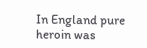In England pure heroin was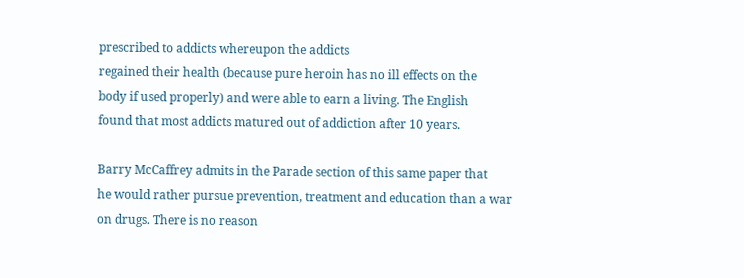prescribed to addicts whereupon the addicts
regained their health (because pure heroin has no ill effects on the
body if used properly) and were able to earn a living. The English
found that most addicts matured out of addiction after 10 years.

Barry McCaffrey admits in the Parade section of this same paper that
he would rather pursue prevention, treatment and education than a war
on drugs. There is no reason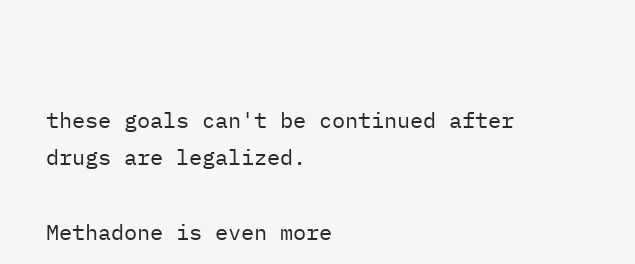these goals can't be continued after
drugs are legalized.

Methadone is even more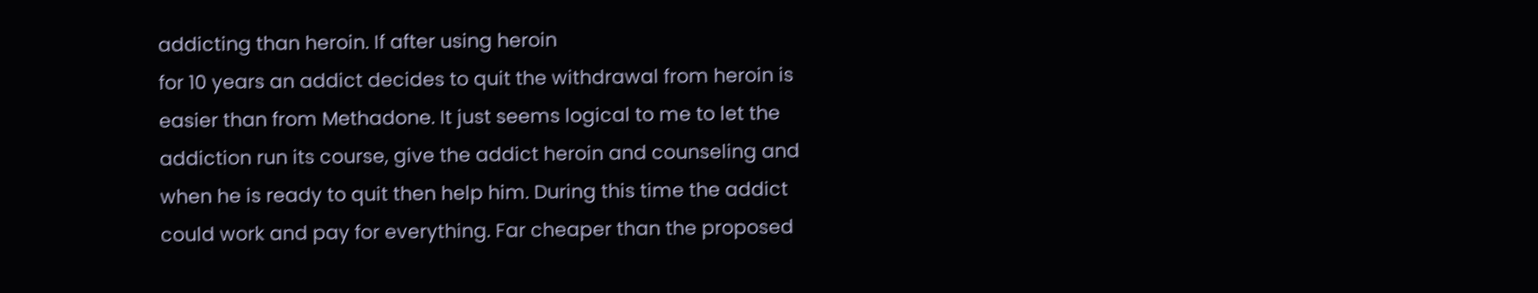addicting than heroin. If after using heroin
for 10 years an addict decides to quit the withdrawal from heroin is
easier than from Methadone. It just seems logical to me to let the
addiction run its course, give the addict heroin and counseling and
when he is ready to quit then help him. During this time the addict
could work and pay for everything. Far cheaper than the proposed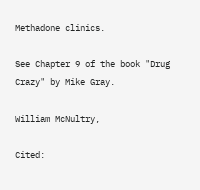Methadone clinics.

See Chapter 9 of the book "Drug Crazy" by Mike Gray.

William McNultry,

Cited: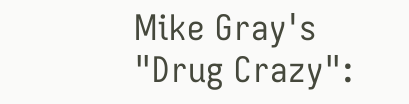Mike Gray's "Drug Crazy":